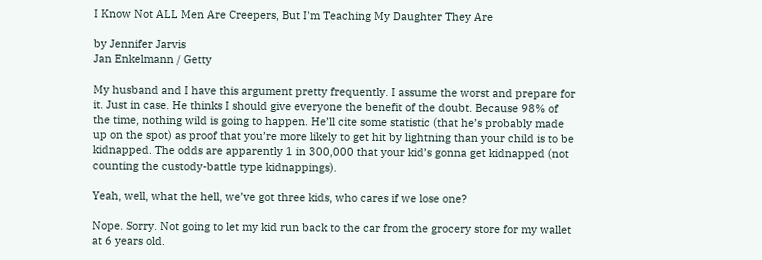I Know Not ALL Men Are Creepers, But I'm Teaching My Daughter They Are

by Jennifer Jarvis
Jan Enkelmann / Getty

My husband and I have this argument pretty frequently. I assume the worst and prepare for it. Just in case. He thinks I should give everyone the benefit of the doubt. Because 98% of the time, nothing wild is going to happen. He’ll cite some statistic (that he’s probably made up on the spot) as proof that you’re more likely to get hit by lightning than your child is to be kidnapped. The odds are apparently 1 in 300,000 that your kid’s gonna get kidnapped (not counting the custody-battle type kidnappings).

Yeah, well, what the hell, we’ve got three kids, who cares if we lose one?

Nope. Sorry. Not going to let my kid run back to the car from the grocery store for my wallet at 6 years old.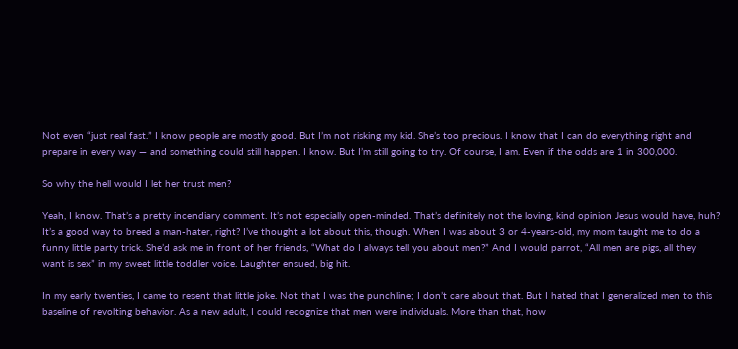Not even “just real fast.” I know people are mostly good. But I’m not risking my kid. She’s too precious. I know that I can do everything right and prepare in every way — and something could still happen. I know. But I’m still going to try. Of course, I am. Even if the odds are 1 in 300,000.

So why the hell would I let her trust men?

Yeah, I know. That’s a pretty incendiary comment. It’s not especially open-minded. That’s definitely not the loving, kind opinion Jesus would have, huh? It’s a good way to breed a man-hater, right? I’ve thought a lot about this, though. When I was about 3 or 4-years-old, my mom taught me to do a funny little party trick. She’d ask me in front of her friends, “What do I always tell you about men?” And I would parrot, “All men are pigs, all they want is sex” in my sweet little toddler voice. Laughter ensued, big hit.

In my early twenties, I came to resent that little joke. Not that I was the punchline; I don’t care about that. But I hated that I generalized men to this baseline of revolting behavior. As a new adult, I could recognize that men were individuals. More than that, how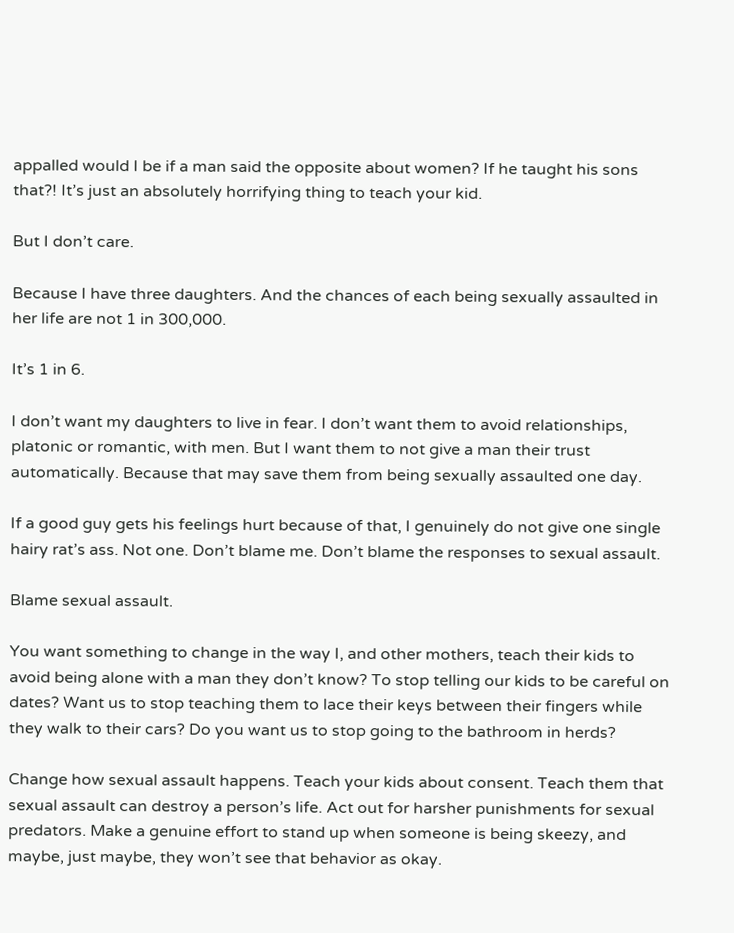appalled would I be if a man said the opposite about women? If he taught his sons that?! It’s just an absolutely horrifying thing to teach your kid.

But I don’t care.

Because I have three daughters. And the chances of each being sexually assaulted in her life are not 1 in 300,000.

It’s 1 in 6.

I don’t want my daughters to live in fear. I don’t want them to avoid relationships, platonic or romantic, with men. But I want them to not give a man their trust automatically. Because that may save them from being sexually assaulted one day.

If a good guy gets his feelings hurt because of that, I genuinely do not give one single hairy rat’s ass. Not one. Don’t blame me. Don’t blame the responses to sexual assault.

Blame sexual assault.

You want something to change in the way I, and other mothers, teach their kids to avoid being alone with a man they don’t know? To stop telling our kids to be careful on dates? Want us to stop teaching them to lace their keys between their fingers while they walk to their cars? Do you want us to stop going to the bathroom in herds?

Change how sexual assault happens. Teach your kids about consent. Teach them that sexual assault can destroy a person’s life. Act out for harsher punishments for sexual predators. Make a genuine effort to stand up when someone is being skeezy, and maybe, just maybe, they won’t see that behavior as okay.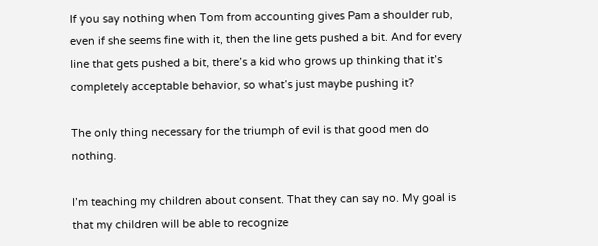If you say nothing when Tom from accounting gives Pam a shoulder rub, even if she seems fine with it, then the line gets pushed a bit. And for every line that gets pushed a bit, there’s a kid who grows up thinking that it’s completely acceptable behavior, so what’s just maybe pushing it?

The only thing necessary for the triumph of evil is that good men do nothing.

I’m teaching my children about consent. That they can say no. My goal is that my children will be able to recognize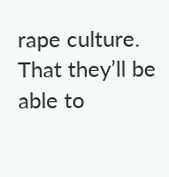rape culture. That they’ll be able to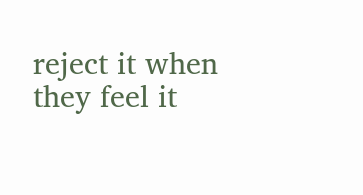reject it when they feel it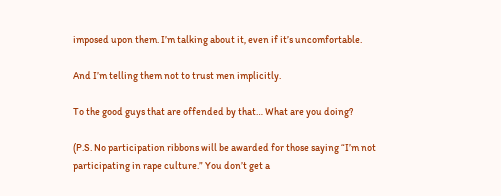imposed upon them. I’m talking about it, even if it’s uncomfortable.

And I’m telling them not to trust men implicitly.

To the good guys that are offended by that… What are you doing?

(P.S. No participation ribbons will be awarded for those saying “I’m not participating in rape culture.” You don’t get a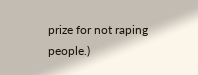prize for not raping people.)